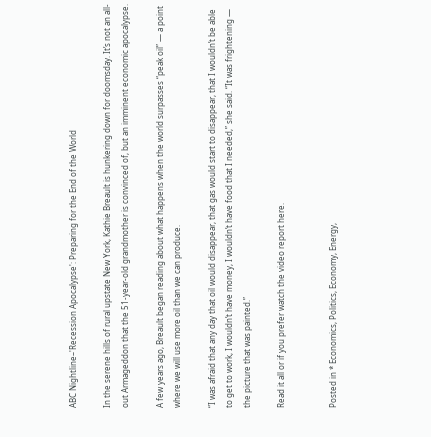ABC Nightline–'Recession Apocalypse': Preparing for the End of the World

In the serene hills of rural upstate New York, Kathie Breault is hunkering down for doomsday. It’s not an all-out Armageddon that the 51-year-old grandmother is convinced of, but an imminent economic apocalypse.

A few years ago, Breault began reading about what happens when the world surpasses “peak oil” — a point where we will use more oil than we can produce.

“I was afraid that any day that oil would disappear, that gas would start to disappear, that I wouldn’t be able to get to work, I wouldn’t have money, I wouldn’t have food that I needed,” she said. “It was frightening — the picture that was painted.”

Read it all or if you prefer watch the video report here.


Posted in * Economics, Politics, Economy, Energy,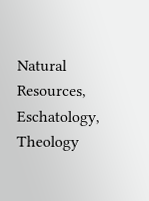Natural Resources, Eschatology, Theology